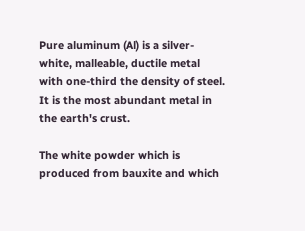Pure aluminum (Al) is a silver-white, malleable, ductile metal with one-third the density of steel. It is the most abundant metal in the earth's crust.

The white powder which is produced from bauxite and which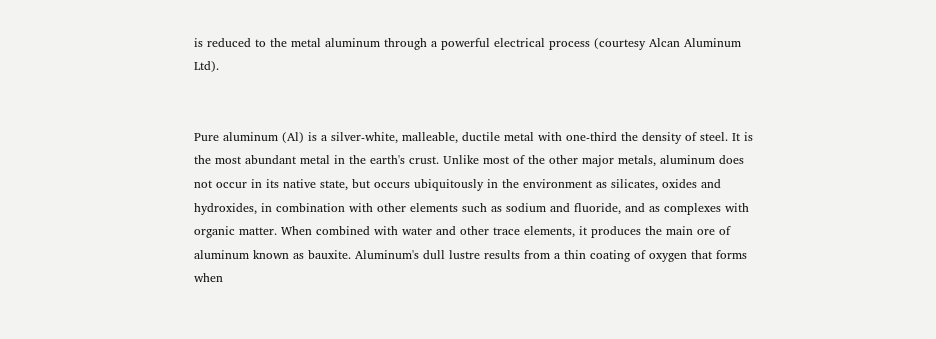is reduced to the metal aluminum through a powerful electrical process (courtesy Alcan Aluminum Ltd).


Pure aluminum (Al) is a silver-white, malleable, ductile metal with one-third the density of steel. It is the most abundant metal in the earth's crust. Unlike most of the other major metals, aluminum does not occur in its native state, but occurs ubiquitously in the environment as silicates, oxides and hydroxides, in combination with other elements such as sodium and fluoride, and as complexes with organic matter. When combined with water and other trace elements, it produces the main ore of aluminum known as bauxite. Aluminum's dull lustre results from a thin coating of oxygen that forms when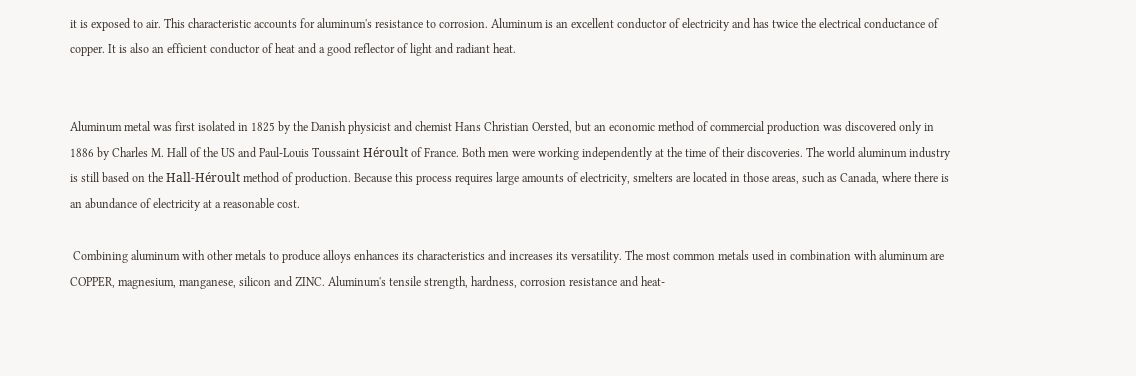it is exposed to air. This characteristic accounts for aluminum's resistance to corrosion. Aluminum is an excellent conductor of electricity and has twice the electrical conductance of copper. It is also an efficient conductor of heat and a good reflector of light and radiant heat.


Aluminum metal was first isolated in 1825 by the Danish physicist and chemist Hans Christian Oersted, but an economic method of commercial production was discovered only in 1886 by Charles M. Hall of the US and Paul-Louis Toussaint Héroult of France. Both men were working independently at the time of their discoveries. The world aluminum industry is still based on the Hall-Héroult method of production. Because this process requires large amounts of electricity, smelters are located in those areas, such as Canada, where there is an abundance of electricity at a reasonable cost.

 Combining aluminum with other metals to produce alloys enhances its characteristics and increases its versatility. The most common metals used in combination with aluminum are COPPER, magnesium, manganese, silicon and ZINC. Aluminum's tensile strength, hardness, corrosion resistance and heat-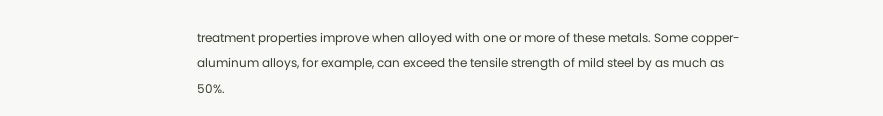treatment properties improve when alloyed with one or more of these metals. Some copper-aluminum alloys, for example, can exceed the tensile strength of mild steel by as much as 50%.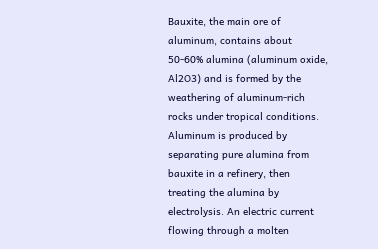Bauxite, the main ore of aluminum, contains about 50-60% alumina (aluminum oxide, Al2O3) and is formed by the weathering of aluminum-rich rocks under tropical conditions. Aluminum is produced by separating pure alumina from bauxite in a refinery, then treating the alumina by electrolysis. An electric current flowing through a molten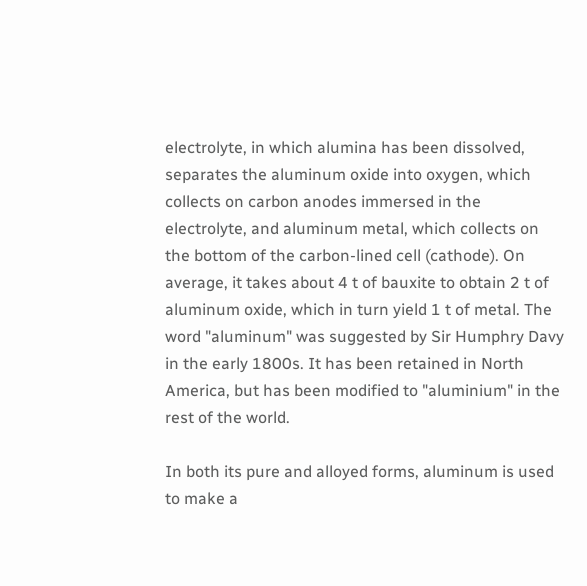electrolyte, in which alumina has been dissolved, separates the aluminum oxide into oxygen, which collects on carbon anodes immersed in the electrolyte, and aluminum metal, which collects on the bottom of the carbon-lined cell (cathode). On average, it takes about 4 t of bauxite to obtain 2 t of aluminum oxide, which in turn yield 1 t of metal. The word "aluminum" was suggested by Sir Humphry Davy in the early 1800s. It has been retained in North America, but has been modified to "aluminium" in the rest of the world.

In both its pure and alloyed forms, aluminum is used to make a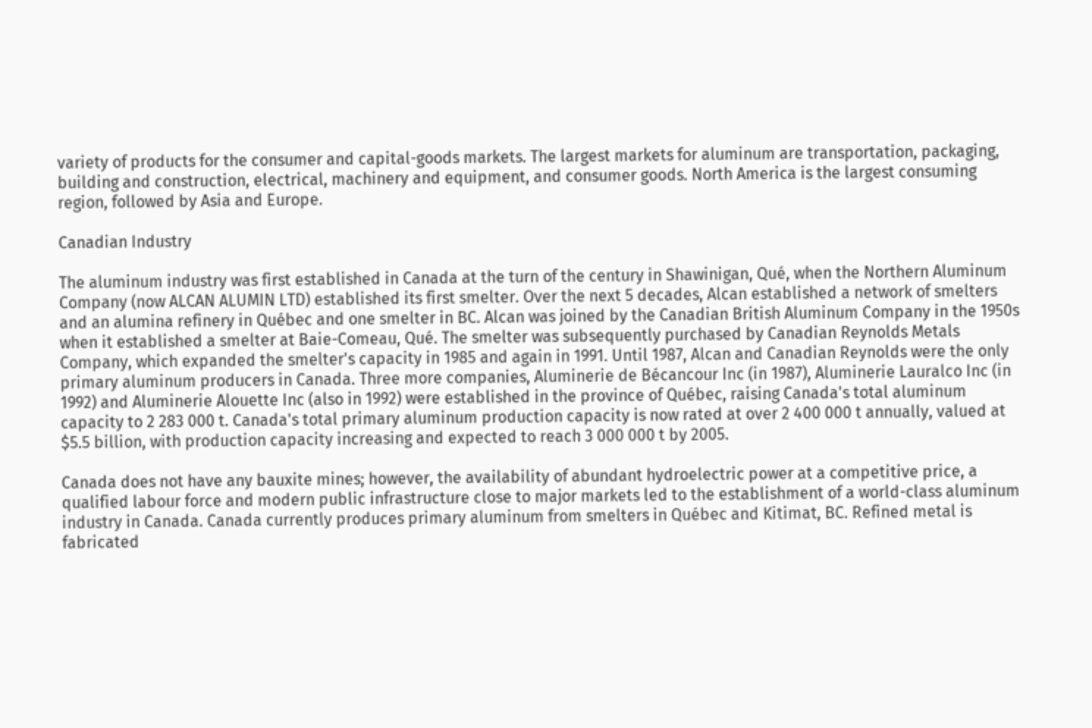variety of products for the consumer and capital-goods markets. The largest markets for aluminum are transportation, packaging, building and construction, electrical, machinery and equipment, and consumer goods. North America is the largest consuming region, followed by Asia and Europe.

Canadian Industry

The aluminum industry was first established in Canada at the turn of the century in Shawinigan, Qué, when the Northern Aluminum Company (now ALCAN ALUMIN LTD) established its first smelter. Over the next 5 decades, Alcan established a network of smelters and an alumina refinery in Québec and one smelter in BC. Alcan was joined by the Canadian British Aluminum Company in the 1950s when it established a smelter at Baie-Comeau, Qué. The smelter was subsequently purchased by Canadian Reynolds Metals Company, which expanded the smelter's capacity in 1985 and again in 1991. Until 1987, Alcan and Canadian Reynolds were the only primary aluminum producers in Canada. Three more companies, Aluminerie de Bécancour Inc (in 1987), Aluminerie Lauralco Inc (in 1992) and Aluminerie Alouette Inc (also in 1992) were established in the province of Québec, raising Canada's total aluminum capacity to 2 283 000 t. Canada's total primary aluminum production capacity is now rated at over 2 400 000 t annually, valued at $5.5 billion, with production capacity increasing and expected to reach 3 000 000 t by 2005.

Canada does not have any bauxite mines; however, the availability of abundant hydroelectric power at a competitive price, a qualified labour force and modern public infrastructure close to major markets led to the establishment of a world-class aluminum industry in Canada. Canada currently produces primary aluminum from smelters in Québec and Kitimat, BC. Refined metal is fabricated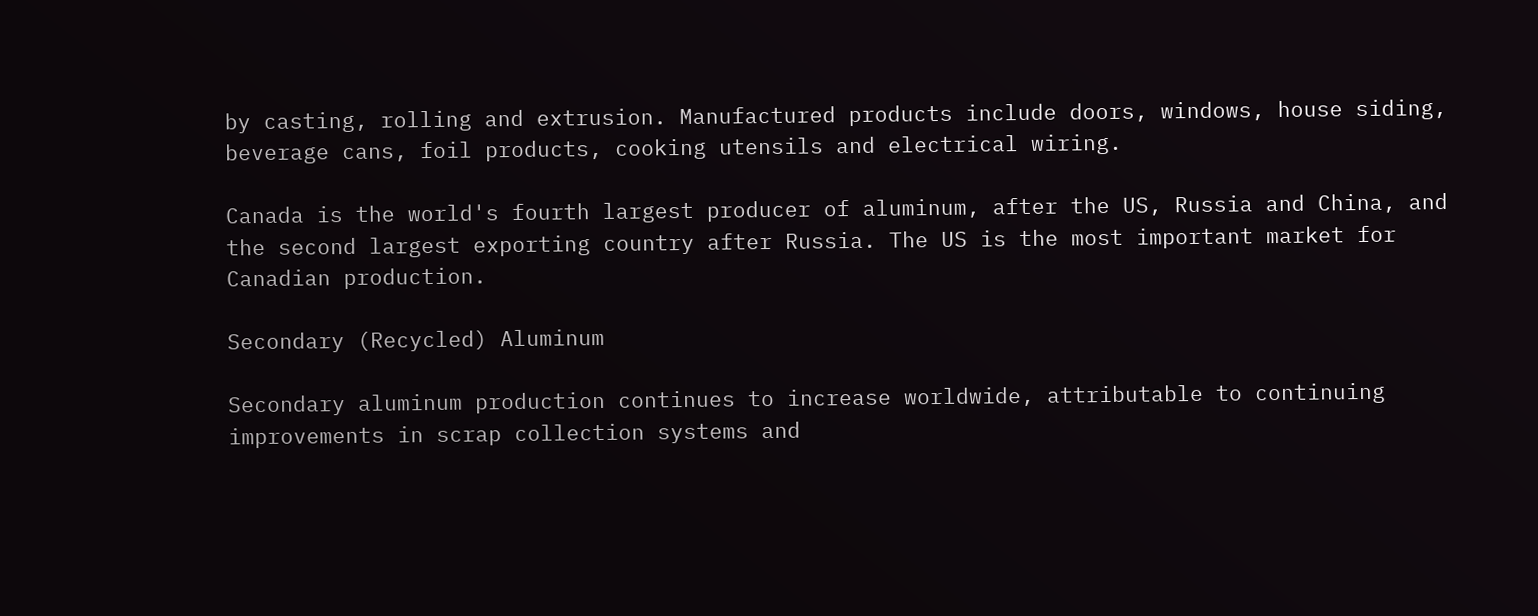by casting, rolling and extrusion. Manufactured products include doors, windows, house siding, beverage cans, foil products, cooking utensils and electrical wiring.

Canada is the world's fourth largest producer of aluminum, after the US, Russia and China, and the second largest exporting country after Russia. The US is the most important market for Canadian production.

Secondary (Recycled) Aluminum

Secondary aluminum production continues to increase worldwide, attributable to continuing improvements in scrap collection systems and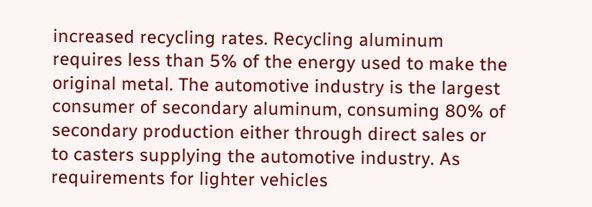increased recycling rates. Recycling aluminum requires less than 5% of the energy used to make the original metal. The automotive industry is the largest consumer of secondary aluminum, consuming 80% of secondary production either through direct sales or to casters supplying the automotive industry. As requirements for lighter vehicles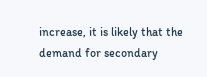increase, it is likely that the demand for secondary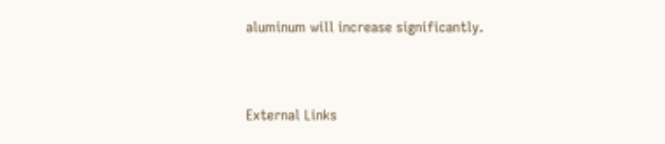aluminum will increase significantly.


External Links